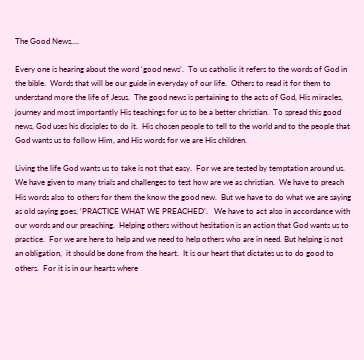The Good News….

Every one is hearing about the word ‘good news’.  To us catholic it refers to the words of God in the bible.  Words that will be our guide in everyday of our life.  Others to read it for them to understand more the life of Jesus.  The good news is pertaining to the acts of God, His miracles, journey and most importantly His teachings for us to be a better christian.  To spread this good news, God uses his disciples to do it.  His chosen people to tell to the world and to the people that God wants us to follow Him, and His words for we are His children.

Living the life God wants us to take is not that easy.  For we are tested by temptation around us.  We have given to many trials and challenges to test how are we as christian.  We have to preach His words also to others for them the know the good new.  But we have to do what we are saying as old saying goes, ‘PRACTICE WHAT WE PREACHED’.   We have to act also in accordance with our words and our preaching.  Helping others without hesitation is an action that God wants us to practice.  For we are here to help and we need to help others who are in need. But helping is not an obligation,  it should be done from the heart.  It is our heart that dictates us to do good to others.  For it is in our hearts where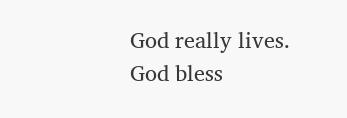God really lives.  God bless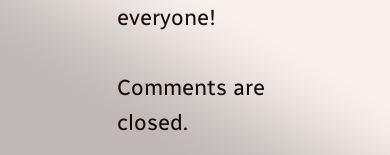everyone!

Comments are closed.